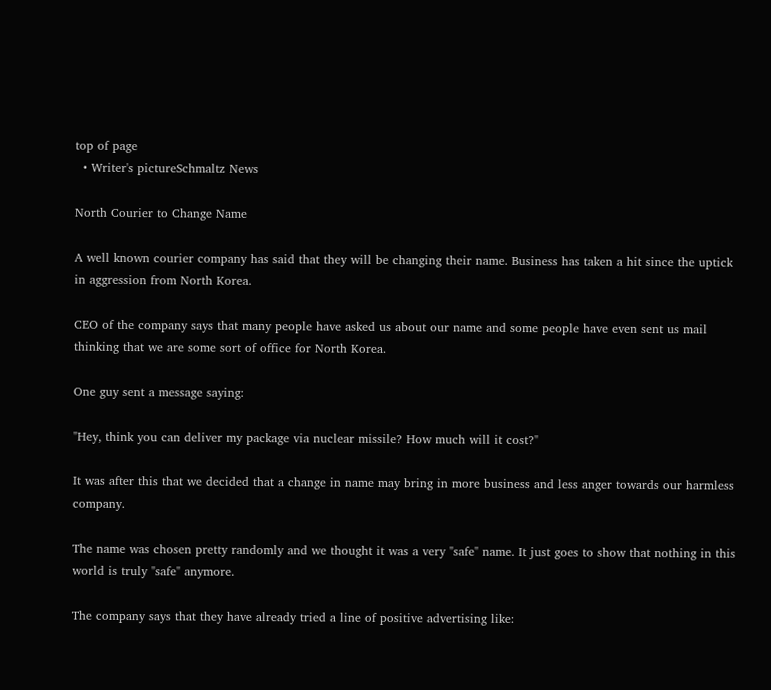top of page
  • Writer's pictureSchmaltz News

North Courier to Change Name

A well known courier company has said that they will be changing their name. Business has taken a hit since the uptick in aggression from North Korea.

CEO of the company says that many people have asked us about our name and some people have even sent us mail thinking that we are some sort of office for North Korea.

One guy sent a message saying:

"Hey, think you can deliver my package via nuclear missile? How much will it cost?"

It was after this that we decided that a change in name may bring in more business and less anger towards our harmless company.

The name was chosen pretty randomly and we thought it was a very "safe" name. It just goes to show that nothing in this world is truly "safe" anymore.

The company says that they have already tried a line of positive advertising like: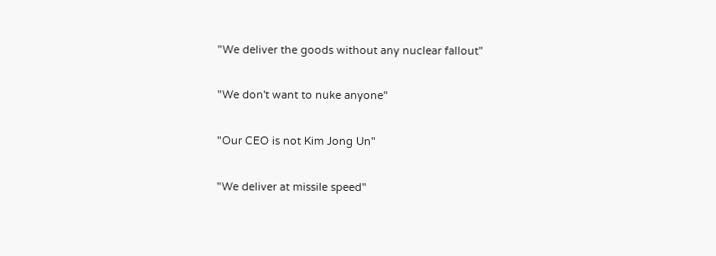"We deliver the goods without any nuclear fallout"

"We don't want to nuke anyone"

"Our CEO is not Kim Jong Un"

"We deliver at missile speed"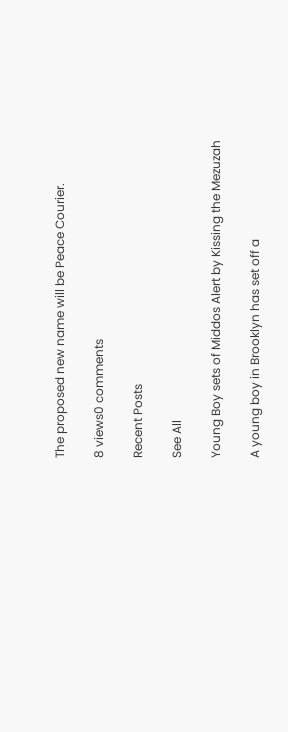The proposed new name will be Peace Courier.

8 views0 comments

Recent Posts

See All

Young Boy sets of Middos Alert by Kissing the Mezuzah

A young boy in Brooklyn has set off a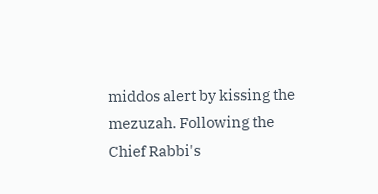middos alert by kissing the mezuzah. Following the Chief Rabbi's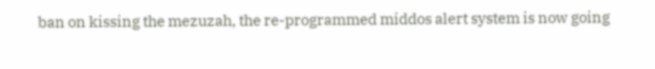ban on kissing the mezuzah, the re-programmed middos alert system is now going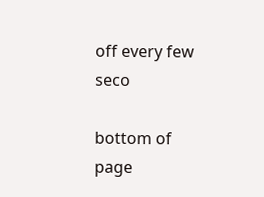off every few seco

bottom of page